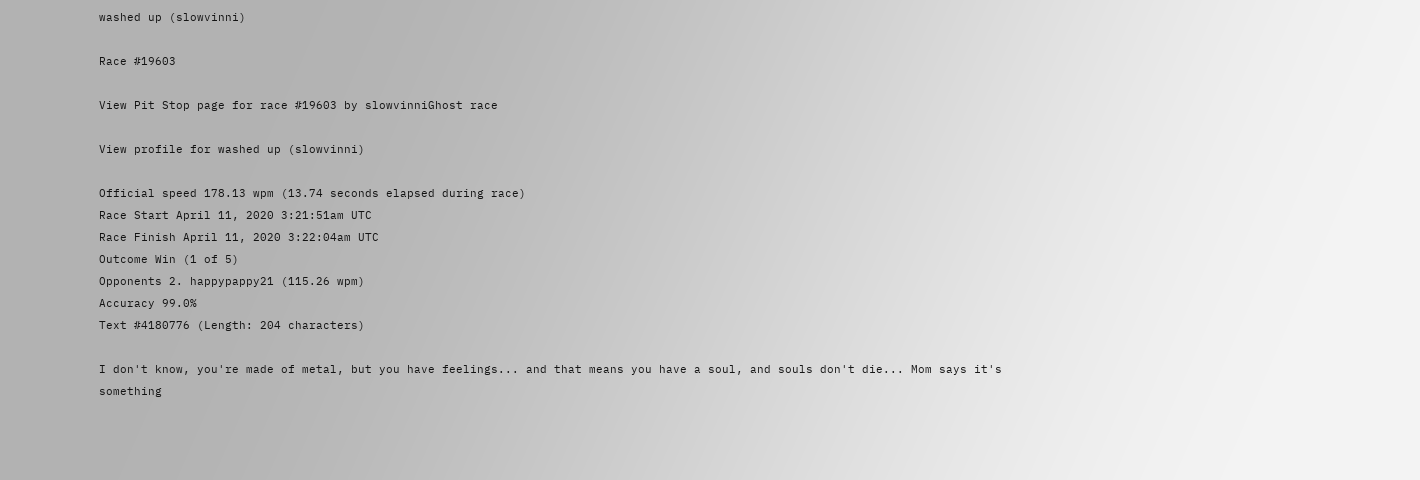washed up (slowvinni)

Race #19603

View Pit Stop page for race #19603 by slowvinniGhost race

View profile for washed up (slowvinni)

Official speed 178.13 wpm (13.74 seconds elapsed during race)
Race Start April 11, 2020 3:21:51am UTC
Race Finish April 11, 2020 3:22:04am UTC
Outcome Win (1 of 5)
Opponents 2. happypappy21 (115.26 wpm)
Accuracy 99.0%
Text #4180776 (Length: 204 characters)

I don't know, you're made of metal, but you have feelings... and that means you have a soul, and souls don't die... Mom says it's something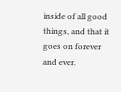inside of all good things, and that it goes on forever and ever.